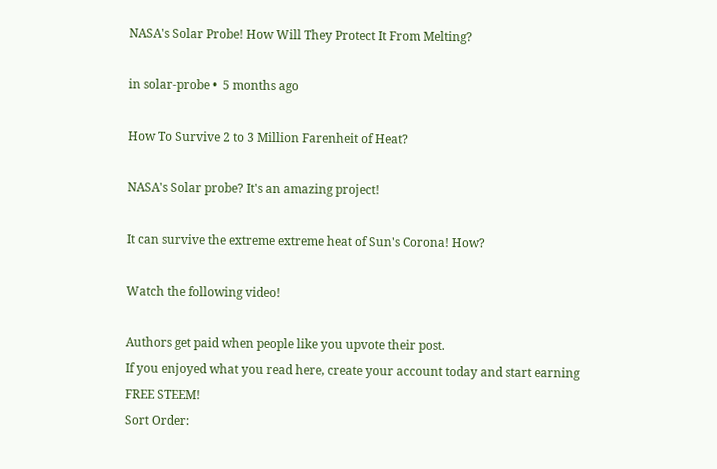NASA's Solar Probe! How Will They Protect It From Melting?

in solar-probe •  5 months ago

How To Survive 2 to 3 Million Farenheit of Heat?

NASA's Solar probe? It's an amazing project!

It can survive the extreme extreme heat of Sun's Corona! How?

Watch the following video!

Authors get paid when people like you upvote their post.
If you enjoyed what you read here, create your account today and start earning FREE STEEM!
Sort Order: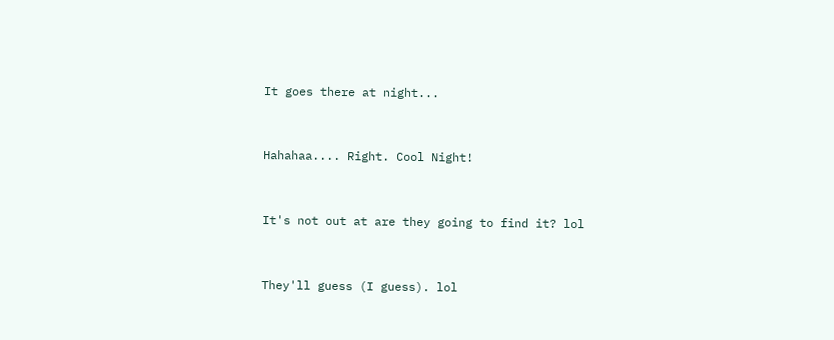It goes there at night...


Hahahaa.... Right. Cool Night!


It's not out at are they going to find it? lol


They'll guess (I guess). lol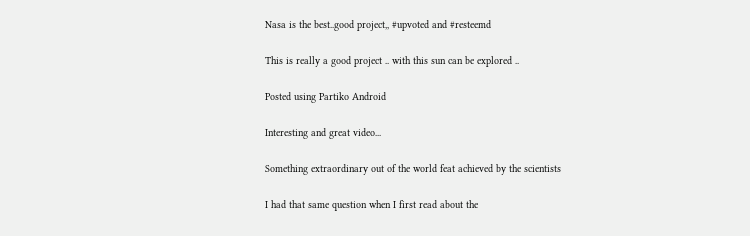Nasa is the best..good project,, #upvoted and #resteemd

This is really a good project .. with this sun can be explored ..

Posted using Partiko Android

Interesting and great video...

Something extraordinary out of the world feat achieved by the scientists

I had that same question when I first read about the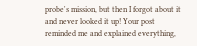probe's mission, but then I forgot about it and never looked it up! Your post reminded me and explained everything,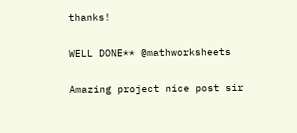thanks!

WELL DONE** @mathworksheets

Amazing project nice post sir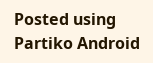Posted using Partiko Android